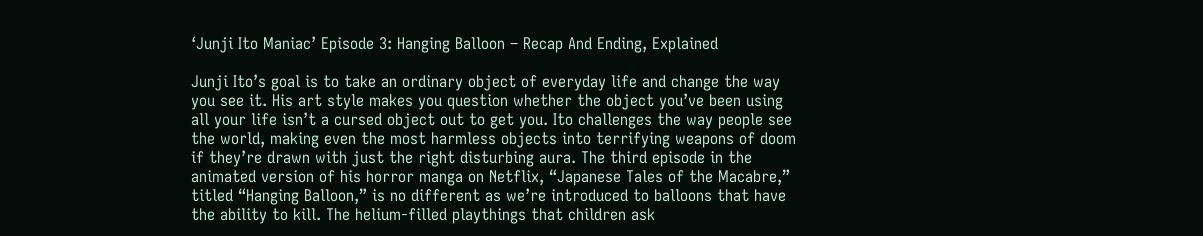‘Junji Ito Maniac’ Episode 3: Hanging Balloon – Recap And Ending, Explained

Junji Ito’s goal is to take an ordinary object of everyday life and change the way you see it. His art style makes you question whether the object you’ve been using all your life isn’t a cursed object out to get you. Ito challenges the way people see the world, making even the most harmless objects into terrifying weapons of doom if they’re drawn with just the right disturbing aura. The third episode in the animated version of his horror manga on Netflix, “Japanese Tales of the Macabre,” titled “Hanging Balloon,” is no different as we’re introduced to balloons that have the ability to kill. The helium-filled playthings that children ask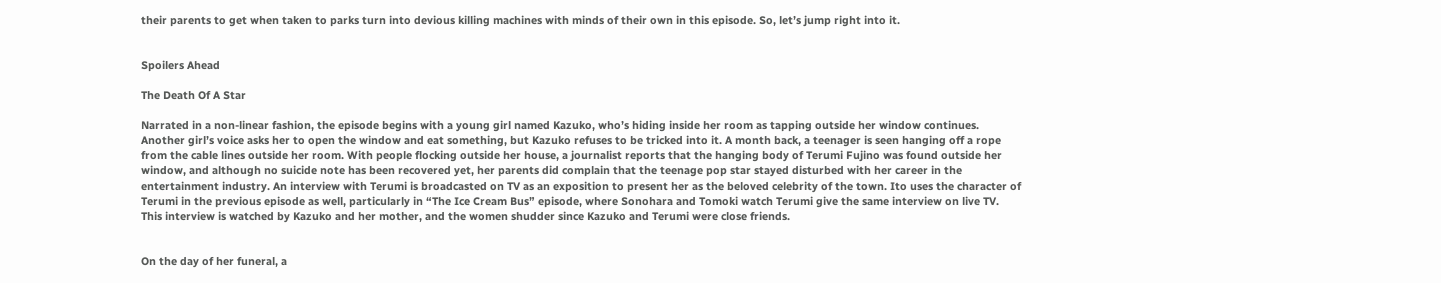their parents to get when taken to parks turn into devious killing machines with minds of their own in this episode. So, let’s jump right into it.


Spoilers Ahead

The Death Of A Star

Narrated in a non-linear fashion, the episode begins with a young girl named Kazuko, who’s hiding inside her room as tapping outside her window continues. Another girl’s voice asks her to open the window and eat something, but Kazuko refuses to be tricked into it. A month back, a teenager is seen hanging off a rope from the cable lines outside her room. With people flocking outside her house, a journalist reports that the hanging body of Terumi Fujino was found outside her window, and although no suicide note has been recovered yet, her parents did complain that the teenage pop star stayed disturbed with her career in the entertainment industry. An interview with Terumi is broadcasted on TV as an exposition to present her as the beloved celebrity of the town. Ito uses the character of Terumi in the previous episode as well, particularly in “The Ice Cream Bus” episode, where Sonohara and Tomoki watch Terumi give the same interview on live TV. This interview is watched by Kazuko and her mother, and the women shudder since Kazuko and Terumi were close friends.


On the day of her funeral, a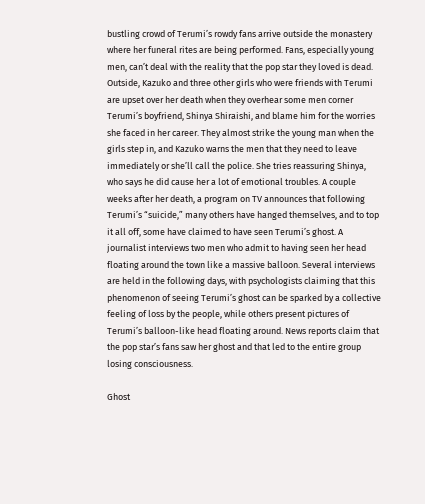bustling crowd of Terumi’s rowdy fans arrive outside the monastery where her funeral rites are being performed. Fans, especially young men, can’t deal with the reality that the pop star they loved is dead. Outside, Kazuko and three other girls who were friends with Terumi are upset over her death when they overhear some men corner Terumi’s boyfriend, Shinya Shiraishi, and blame him for the worries she faced in her career. They almost strike the young man when the girls step in, and Kazuko warns the men that they need to leave immediately or she’ll call the police. She tries reassuring Shinya, who says he did cause her a lot of emotional troubles. A couple weeks after her death, a program on TV announces that following Terumi’s “suicide,” many others have hanged themselves, and to top it all off, some have claimed to have seen Terumi’s ghost. A journalist interviews two men who admit to having seen her head floating around the town like a massive balloon. Several interviews are held in the following days, with psychologists claiming that this phenomenon of seeing Terumi’s ghost can be sparked by a collective feeling of loss by the people, while others present pictures of Terumi’s balloon-like head floating around. News reports claim that the pop star’s fans saw her ghost and that led to the entire group losing consciousness.

Ghost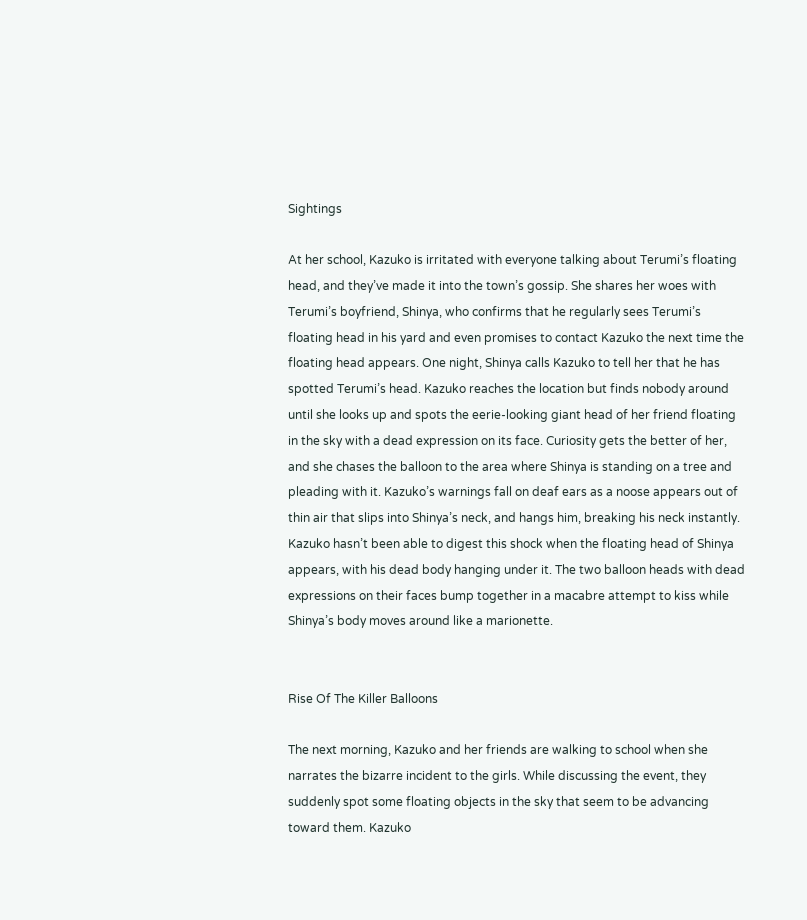Sightings

At her school, Kazuko is irritated with everyone talking about Terumi’s floating head, and they’ve made it into the town’s gossip. She shares her woes with Terumi’s boyfriend, Shinya, who confirms that he regularly sees Terumi’s floating head in his yard and even promises to contact Kazuko the next time the floating head appears. One night, Shinya calls Kazuko to tell her that he has spotted Terumi’s head. Kazuko reaches the location but finds nobody around until she looks up and spots the eerie-looking giant head of her friend floating in the sky with a dead expression on its face. Curiosity gets the better of her, and she chases the balloon to the area where Shinya is standing on a tree and pleading with it. Kazuko’s warnings fall on deaf ears as a noose appears out of thin air that slips into Shinya’s neck, and hangs him, breaking his neck instantly. Kazuko hasn’t been able to digest this shock when the floating head of Shinya appears, with his dead body hanging under it. The two balloon heads with dead expressions on their faces bump together in a macabre attempt to kiss while Shinya’s body moves around like a marionette.


Rise Of The Killer Balloons

The next morning, Kazuko and her friends are walking to school when she narrates the bizarre incident to the girls. While discussing the event, they suddenly spot some floating objects in the sky that seem to be advancing toward them. Kazuko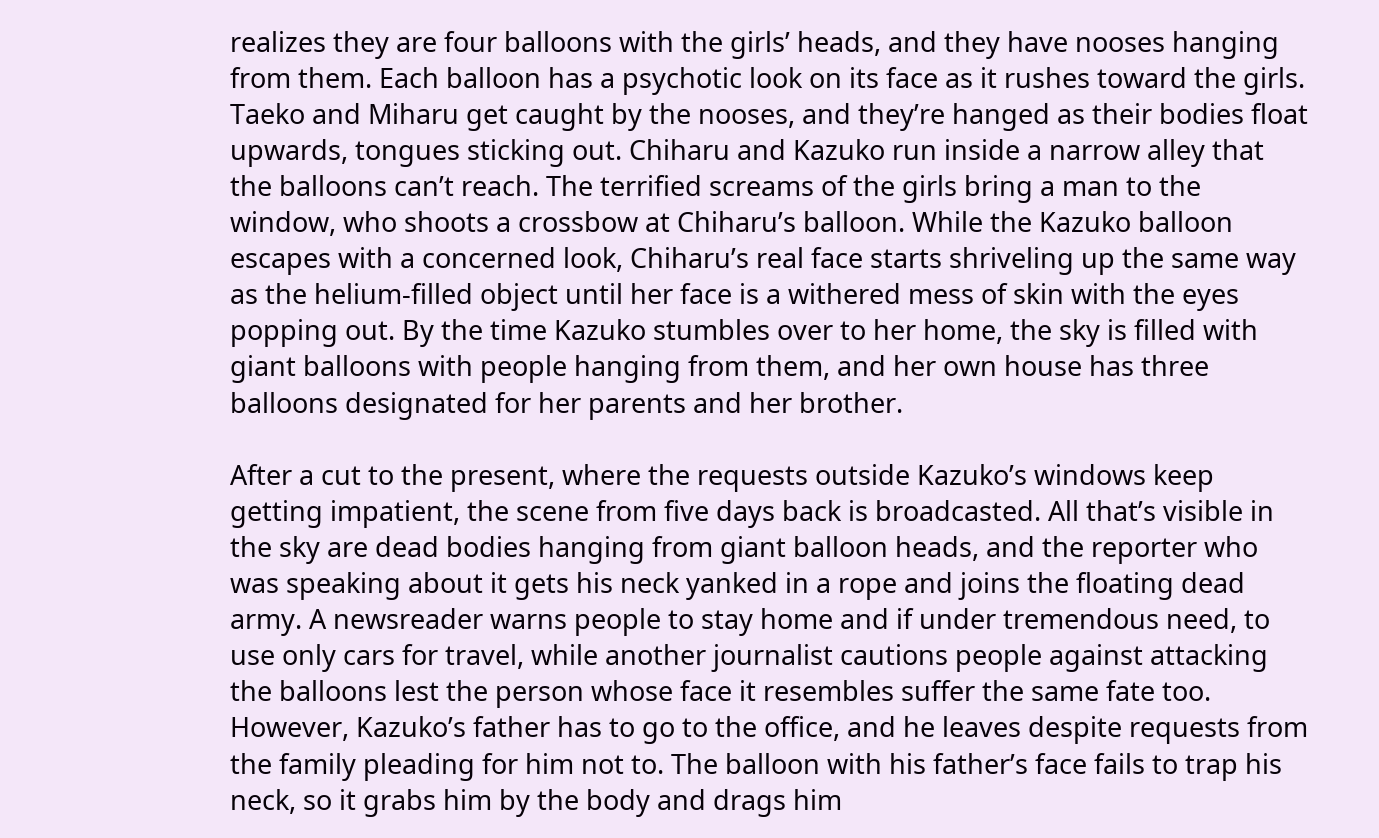realizes they are four balloons with the girls’ heads, and they have nooses hanging from them. Each balloon has a psychotic look on its face as it rushes toward the girls. Taeko and Miharu get caught by the nooses, and they’re hanged as their bodies float upwards, tongues sticking out. Chiharu and Kazuko run inside a narrow alley that the balloons can’t reach. The terrified screams of the girls bring a man to the window, who shoots a crossbow at Chiharu’s balloon. While the Kazuko balloon escapes with a concerned look, Chiharu’s real face starts shriveling up the same way as the helium-filled object until her face is a withered mess of skin with the eyes popping out. By the time Kazuko stumbles over to her home, the sky is filled with giant balloons with people hanging from them, and her own house has three balloons designated for her parents and her brother.

After a cut to the present, where the requests outside Kazuko’s windows keep getting impatient, the scene from five days back is broadcasted. All that’s visible in the sky are dead bodies hanging from giant balloon heads, and the reporter who was speaking about it gets his neck yanked in a rope and joins the floating dead army. A newsreader warns people to stay home and if under tremendous need, to use only cars for travel, while another journalist cautions people against attacking the balloons lest the person whose face it resembles suffer the same fate too. However, Kazuko’s father has to go to the office, and he leaves despite requests from the family pleading for him not to. The balloon with his father’s face fails to trap his neck, so it grabs him by the body and drags him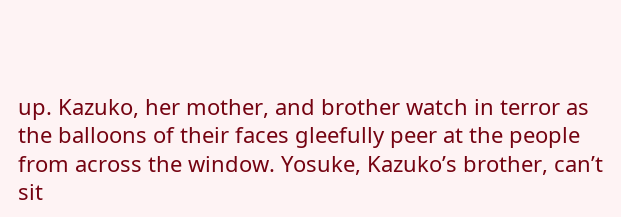up. Kazuko, her mother, and brother watch in terror as the balloons of their faces gleefully peer at the people from across the window. Yosuke, Kazuko’s brother, can’t sit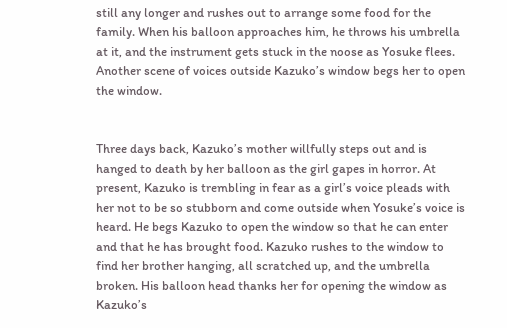still any longer and rushes out to arrange some food for the family. When his balloon approaches him, he throws his umbrella at it, and the instrument gets stuck in the noose as Yosuke flees. Another scene of voices outside Kazuko’s window begs her to open the window.


Three days back, Kazuko’s mother willfully steps out and is hanged to death by her balloon as the girl gapes in horror. At present, Kazuko is trembling in fear as a girl’s voice pleads with her not to be so stubborn and come outside when Yosuke’s voice is heard. He begs Kazuko to open the window so that he can enter and that he has brought food. Kazuko rushes to the window to find her brother hanging, all scratched up, and the umbrella broken. His balloon head thanks her for opening the window as Kazuko’s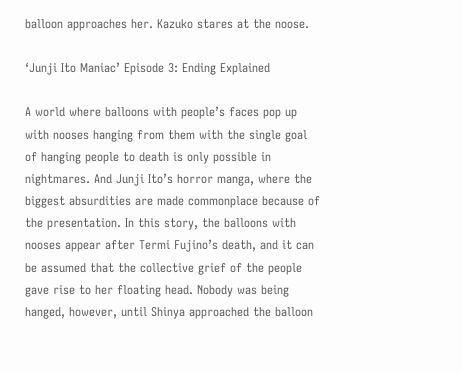balloon approaches her. Kazuko stares at the noose.

‘Junji Ito Maniac’ Episode 3: Ending Explained

A world where balloons with people’s faces pop up with nooses hanging from them with the single goal of hanging people to death is only possible in nightmares. And Junji Ito’s horror manga, where the biggest absurdities are made commonplace because of the presentation. In this story, the balloons with nooses appear after Termi Fujino’s death, and it can be assumed that the collective grief of the people gave rise to her floating head. Nobody was being hanged, however, until Shinya approached the balloon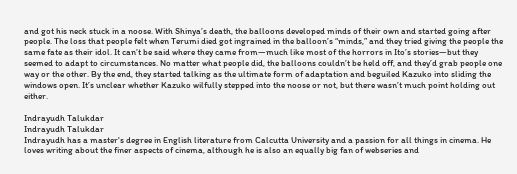and got his neck stuck in a noose. With Shinya’s death, the balloons developed minds of their own and started going after people. The loss that people felt when Terumi died got ingrained in the balloon’s “minds,” and they tried giving the people the same fate as their idol. It can’t be said where they came from—much like most of the horrors in Ito’s stories—but they seemed to adapt to circumstances. No matter what people did, the balloons couldn’t be held off, and they’d grab people one way or the other. By the end, they started talking as the ultimate form of adaptation and beguiled Kazuko into sliding the windows open. It’s unclear whether Kazuko wilfully stepped into the noose or not, but there wasn’t much point holding out either.

Indrayudh Talukdar
Indrayudh Talukdar
Indrayudh has a master's degree in English literature from Calcutta University and a passion for all things in cinema. He loves writing about the finer aspects of cinema, although he is also an equally big fan of webseries and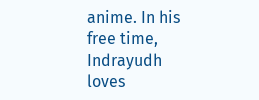anime. In his free time, Indrayudh loves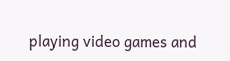playing video games and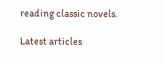reading classic novels.

Latest articles